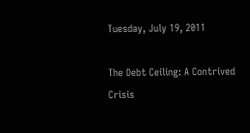Tuesday, July 19, 2011

The Debt Ceiling: A Contrived Crisis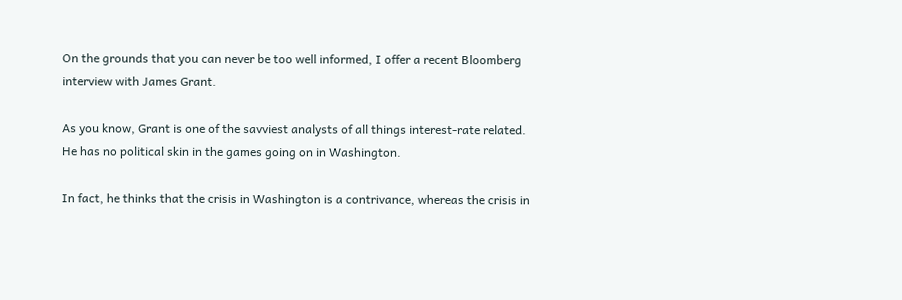On the grounds that you can never be too well informed, I offer a recent Bloomberg interview with James Grant.

As you know, Grant is one of the savviest analysts of all things interest-rate related. He has no political skin in the games going on in Washington.

In fact, he thinks that the crisis in Washington is a contrivance, whereas the crisis in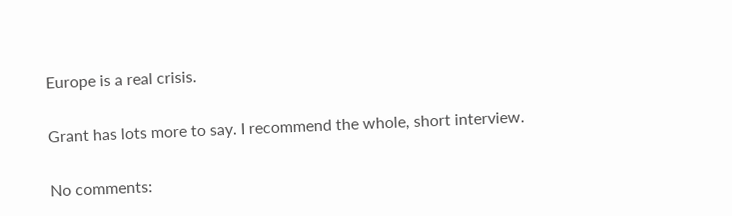Europe is a real crisis.

Grant has lots more to say. I recommend the whole, short interview.

No comments: